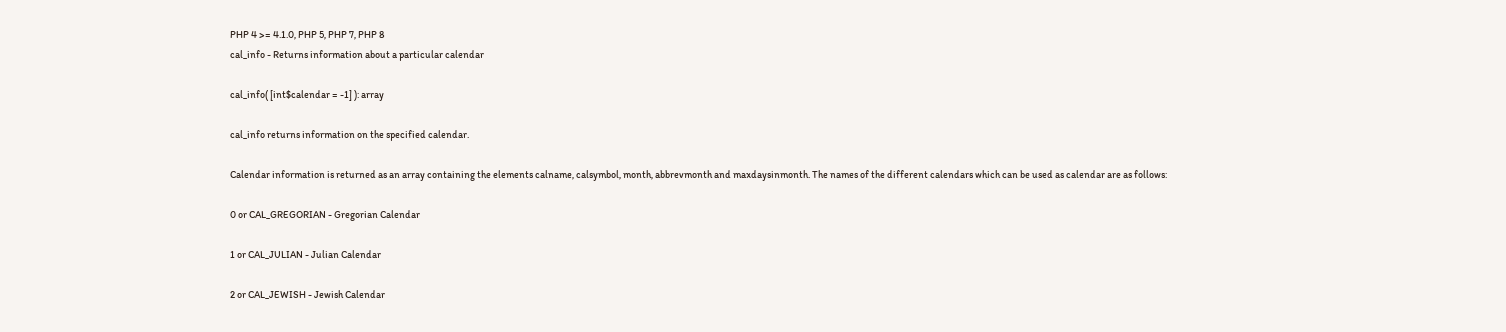PHP 4 >= 4.1.0, PHP 5, PHP 7, PHP 8
cal_info - Returns information about a particular calendar

cal_info( [int$calendar = -1] ): array

cal_info returns information on the specified calendar.

Calendar information is returned as an array containing the elements calname, calsymbol, month, abbrevmonth and maxdaysinmonth. The names of the different calendars which can be used as calendar are as follows:

0 or CAL_GREGORIAN - Gregorian Calendar

1 or CAL_JULIAN - Julian Calendar

2 or CAL_JEWISH - Jewish Calendar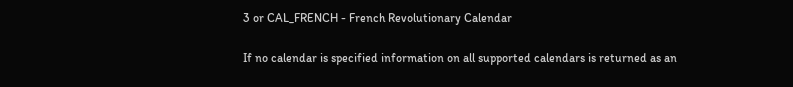3 or CAL_FRENCH - French Revolutionary Calendar

If no calendar is specified information on all supported calendars is returned as an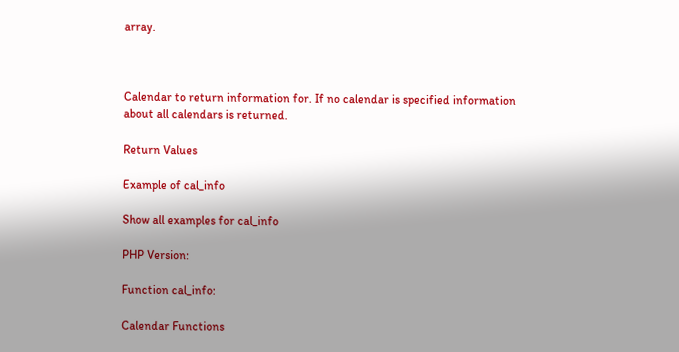array.



Calendar to return information for. If no calendar is specified information about all calendars is returned.

Return Values

Example of cal_info

Show all examples for cal_info

PHP Version:

Function cal_info:

Calendar Functions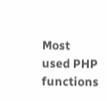Most used PHP functions